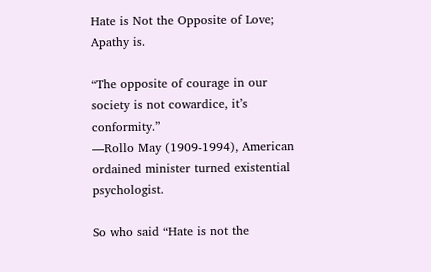Hate is Not the Opposite of Love; Apathy is.

“The opposite of courage in our society is not cowardice, it’s conformity.”
—Rollo May (1909-1994), American ordained minister turned existential psychologist.

So who said “Hate is not the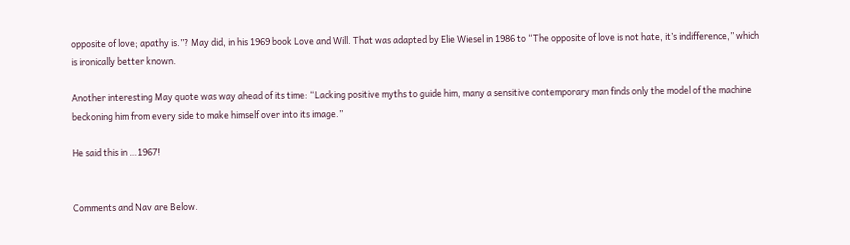opposite of love; apathy is.”? May did, in his 1969 book Love and Will. That was adapted by Elie Wiesel in 1986 to “The opposite of love is not hate, it’s indifference,” which is ironically better known.

Another interesting May quote was way ahead of its time: “Lacking positive myths to guide him, many a sensitive contemporary man finds only the model of the machine beckoning him from every side to make himself over into its image.”

He said this in …1967!


Comments and Nav are Below.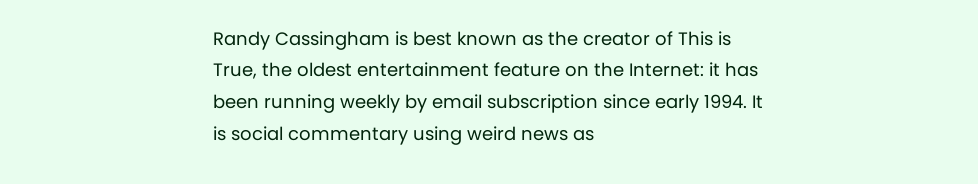Randy Cassingham is best known as the creator of This is True, the oldest entertainment feature on the Internet: it has been running weekly by email subscription since early 1994. It is social commentary using weird news as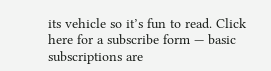its vehicle so it’s fun to read. Click here for a subscribe form — basic subscriptions are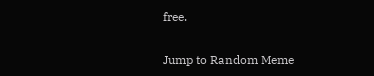free.

Jump to Random Meme